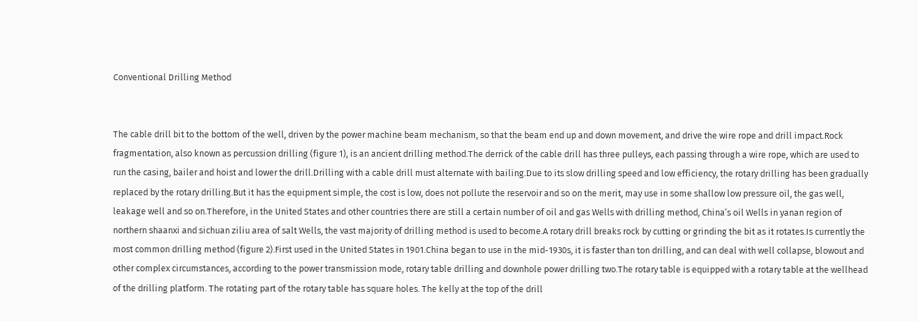Conventional Drilling Method


The cable drill bit to the bottom of the well, driven by the power machine beam mechanism, so that the beam end up and down movement, and drive the wire rope and drill impact.Rock fragmentation, also known as percussion drilling (figure 1), is an ancient drilling method.The derrick of the cable drill has three pulleys, each passing through a wire rope, which are used to run the casing, bailer and hoist and lower the drill.Drilling with a cable drill must alternate with bailing.Due to its slow drilling speed and low efficiency, the rotary drilling has been gradually replaced by the rotary drilling.But it has the equipment simple, the cost is low, does not pollute the reservoir and so on the merit, may use in some shallow low pressure oil, the gas well, leakage well and so on.Therefore, in the United States and other countries there are still a certain number of oil and gas Wells with drilling method, China’s oil Wells in yanan region of northern shaanxi and sichuan ziliu area of salt Wells, the vast majority of drilling method is used to become.A rotary drill breaks rock by cutting or grinding the bit as it rotates.Is currently the most common drilling method (figure 2).First used in the United States in 1901.China began to use in the mid-1930s, it is faster than ton drilling, and can deal with well collapse, blowout and other complex circumstances, according to the power transmission mode, rotary table drilling and downhole power drilling two.The rotary table is equipped with a rotary table at the wellhead of the drilling platform. The rotating part of the rotary table has square holes. The kelly at the top of the drill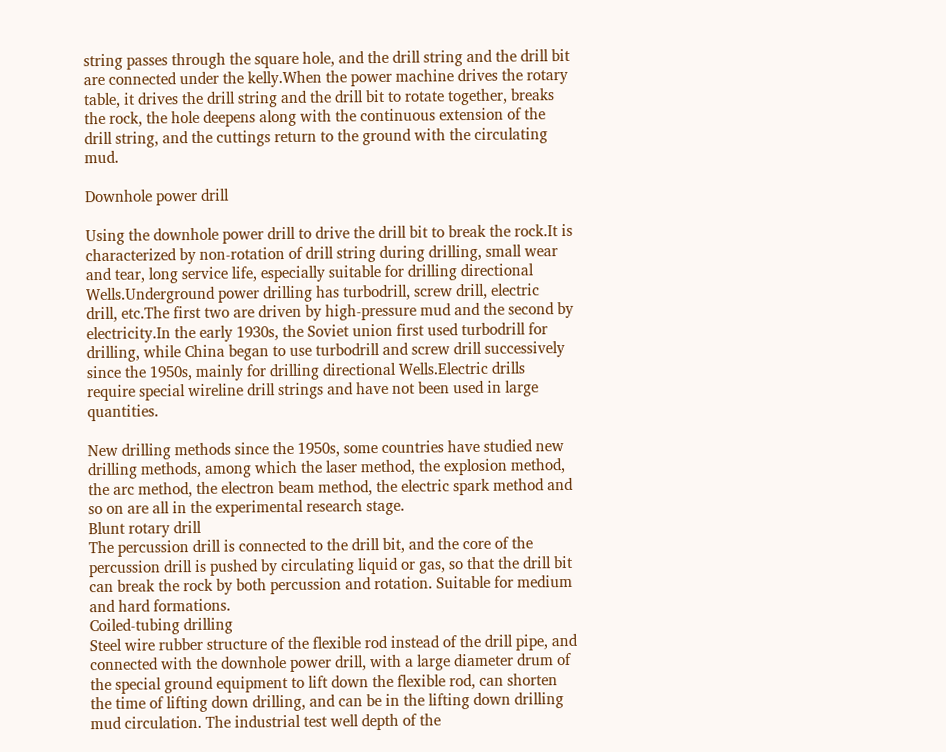string passes through the square hole, and the drill string and the drill bit are connected under the kelly.When the power machine drives the rotary table, it drives the drill string and the drill bit to rotate together, breaks the rock, the hole deepens along with the continuous extension of the drill string, and the cuttings return to the ground with the circulating mud.

Downhole power drill

Using the downhole power drill to drive the drill bit to break the rock.It is characterized by non-rotation of drill string during drilling, small wear and tear, long service life, especially suitable for drilling directional Wells.Underground power drilling has turbodrill, screw drill, electric drill, etc.The first two are driven by high-pressure mud and the second by electricity.In the early 1930s, the Soviet union first used turbodrill for drilling, while China began to use turbodrill and screw drill successively since the 1950s, mainly for drilling directional Wells.Electric drills require special wireline drill strings and have not been used in large quantities.

New drilling methods since the 1950s, some countries have studied new drilling methods, among which the laser method, the explosion method, the arc method, the electron beam method, the electric spark method and so on are all in the experimental research stage.
Blunt rotary drill
The percussion drill is connected to the drill bit, and the core of the percussion drill is pushed by circulating liquid or gas, so that the drill bit can break the rock by both percussion and rotation. Suitable for medium and hard formations.
Coiled-tubing drilling
Steel wire rubber structure of the flexible rod instead of the drill pipe, and connected with the downhole power drill, with a large diameter drum of the special ground equipment to lift down the flexible rod, can shorten the time of lifting down drilling, and can be in the lifting down drilling mud circulation. The industrial test well depth of the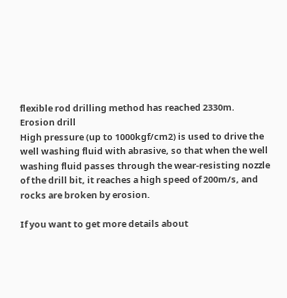flexible rod drilling method has reached 2330m.
Erosion drill
High pressure (up to 1000kgf/cm2) is used to drive the well washing fluid with abrasive, so that when the well washing fluid passes through the wear-resisting nozzle of the drill bit, it reaches a high speed of 200m/s, and rocks are broken by erosion.

If you want to get more details about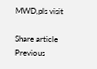MWD,pls visit

Share article
Previous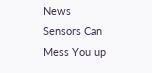News
Sensors Can Mess You up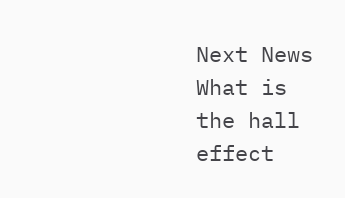Next News
What is the hall effect